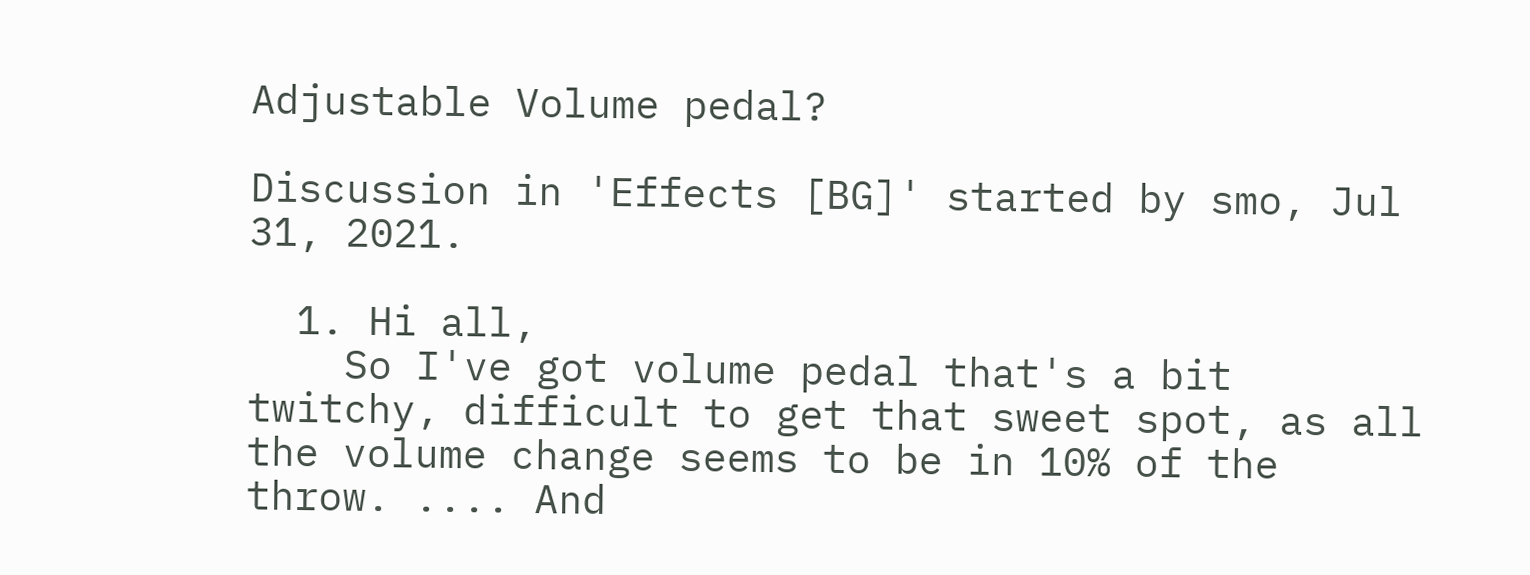Adjustable Volume pedal?

Discussion in 'Effects [BG]' started by smo, Jul 31, 2021.

  1. Hi all,
    So I've got volume pedal that's a bit twitchy, difficult to get that sweet spot, as all the volume change seems to be in 10% of the throw. .... And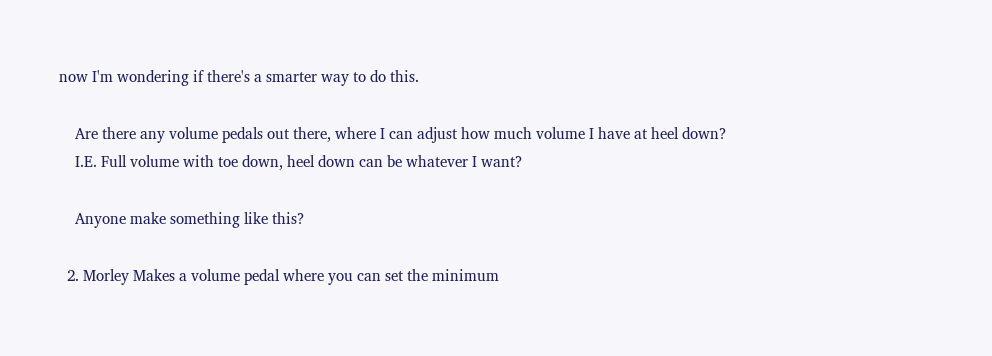now I'm wondering if there's a smarter way to do this.

    Are there any volume pedals out there, where I can adjust how much volume I have at heel down?
    I.E. Full volume with toe down, heel down can be whatever I want?

    Anyone make something like this?

  2. Morley Makes a volume pedal where you can set the minimum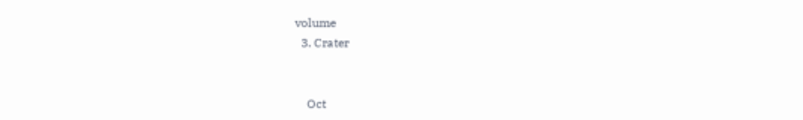volume
  3. Crater


    Oct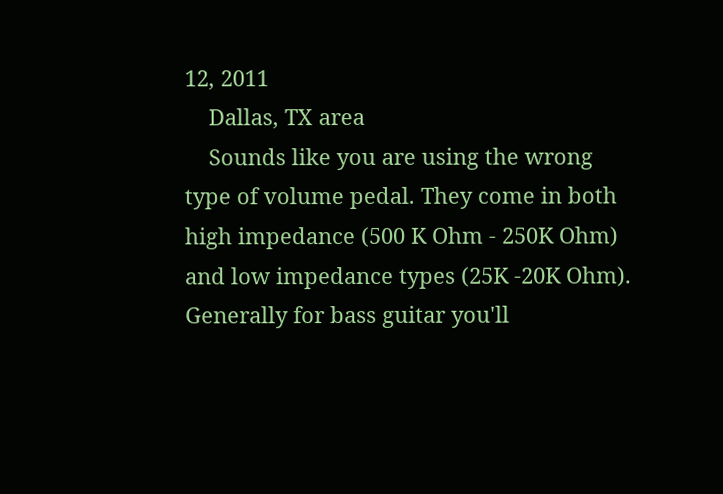12, 2011
    Dallas, TX area
    Sounds like you are using the wrong type of volume pedal. They come in both high impedance (500 K Ohm - 250K Ohm) and low impedance types (25K -20K Ohm). Generally for bass guitar you'll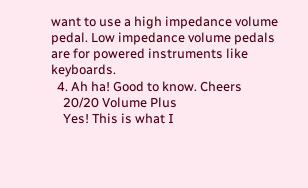want to use a high impedance volume pedal. Low impedance volume pedals are for powered instruments like keyboards.
  4. Ah ha! Good to know. Cheers
    20/20 Volume Plus
    Yes! This is what I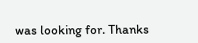was looking for. Thanks